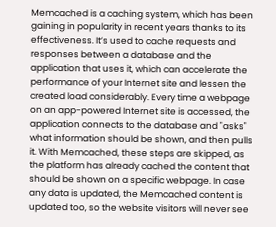Memcached is a caching system, which has been gaining in popularity in recent years thanks to its effectiveness. It’s used to cache requests and responses between a database and the application that uses it, which can accelerate the performance of your Internet site and lessen the created load considerably. Every time a webpage on an app-powered Internet site is accessed, the application connects to the database and "asks" what information should be shown, and then pulls it. With Memcached, these steps are skipped, as the platform has already cached the content that should be shown on a specific webpage. In case any data is updated, the Memcached content is updated too, so the website visitors will never see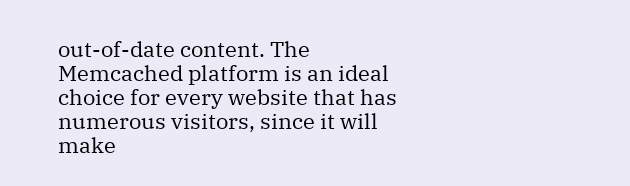out-of-date content. The Memcached platform is an ideal choice for every website that has numerous visitors, since it will make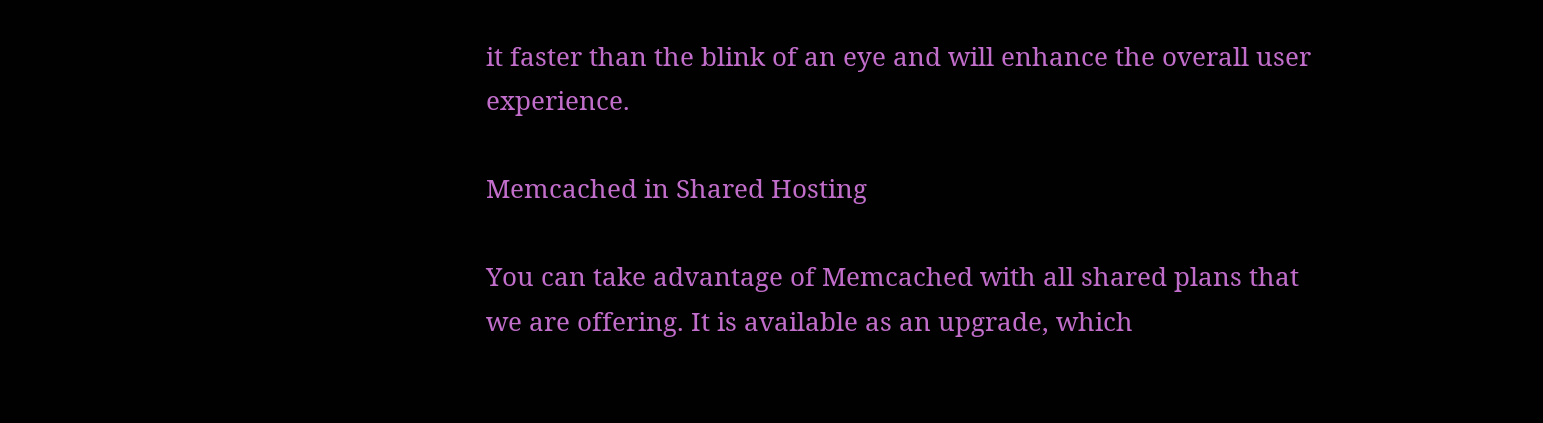it faster than the blink of an eye and will enhance the overall user experience.

Memcached in Shared Hosting

You can take advantage of Memcached with all shared plans that we are offering. It is available as an upgrade, which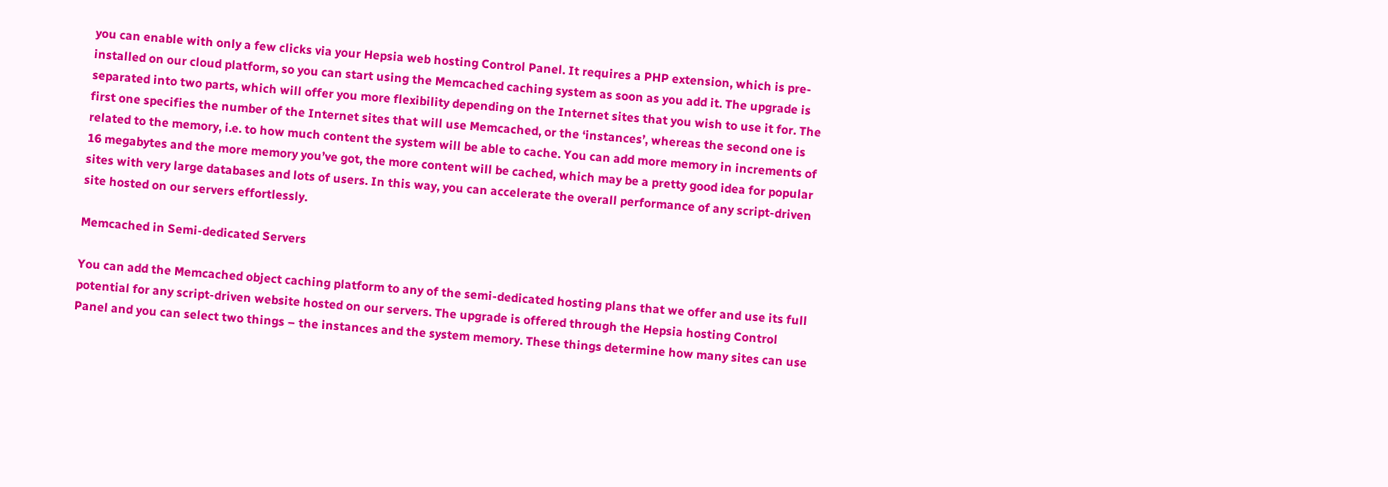you can enable with only a few clicks via your Hepsia web hosting Control Panel. It requires a PHP extension, which is pre-installed on our cloud platform, so you can start using the Memcached caching system as soon as you add it. The upgrade is separated into two parts, which will offer you more flexibility depending on the Internet sites that you wish to use it for. The first one specifies the number of the Internet sites that will use Memcached, or the ‘instances’, whereas the second one is related to the memory, i.e. to how much content the system will be able to cache. You can add more memory in increments of 16 megabytes and the more memory you’ve got, the more content will be cached, which may be a pretty good idea for popular sites with very large databases and lots of users. In this way, you can accelerate the overall performance of any script-driven site hosted on our servers effortlessly.

Memcached in Semi-dedicated Servers

You can add the Memcached object caching platform to any of the semi-dedicated hosting plans that we offer and use its full potential for any script-driven website hosted on our servers. The upgrade is offered through the Hepsia hosting Control Panel and you can select two things – the instances and the system memory. These things determine how many sites can use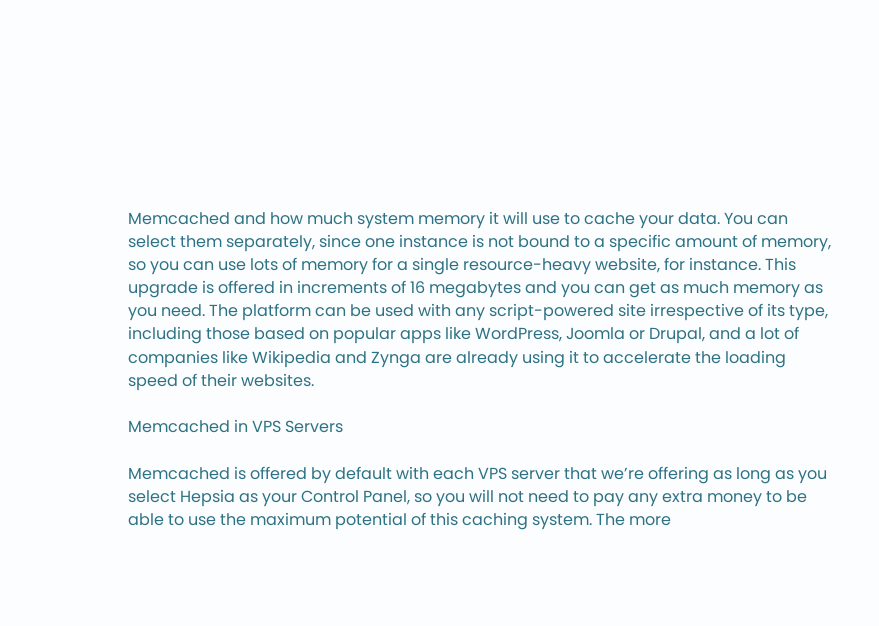Memcached and how much system memory it will use to cache your data. You can select them separately, since one instance is not bound to a specific amount of memory, so you can use lots of memory for a single resource-heavy website, for instance. This upgrade is offered in increments of 16 megabytes and you can get as much memory as you need. The platform can be used with any script-powered site irrespective of its type, including those based on popular apps like WordPress, Joomla or Drupal, and a lot of companies like Wikipedia and Zynga are already using it to accelerate the loading speed of their websites.

Memcached in VPS Servers

Memcached is offered by default with each VPS server that we’re offering as long as you select Hepsia as your Control Panel, so you will not need to pay any extra money to be able to use the maximum potential of this caching system. The more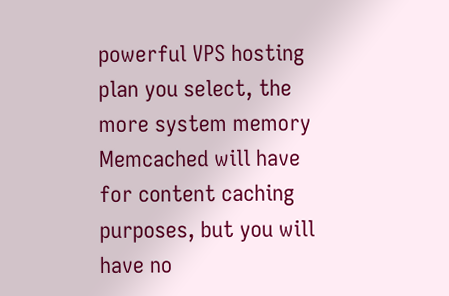powerful VPS hosting plan you select, the more system memory Memcached will have for content caching purposes, but you will have no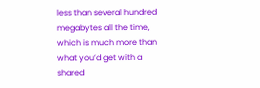less than several hundred megabytes all the time, which is much more than what you’d get with a shared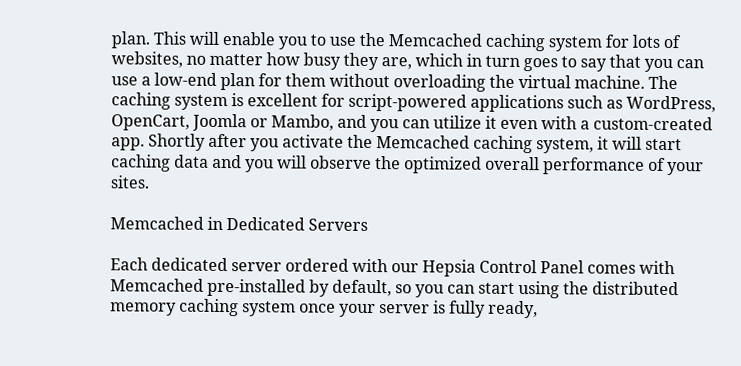plan. This will enable you to use the Memcached caching system for lots of websites, no matter how busy they are, which in turn goes to say that you can use a low-end plan for them without overloading the virtual machine. The caching system is excellent for script-powered applications such as WordPress, OpenCart, Joomla or Mambo, and you can utilize it even with a custom-created app. Shortly after you activate the Memcached caching system, it will start caching data and you will observe the optimized overall performance of your sites.

Memcached in Dedicated Servers

Each dedicated server ordered with our Hepsia Control Panel comes with Memcached pre-installed by default, so you can start using the distributed memory caching system once your server is fully ready,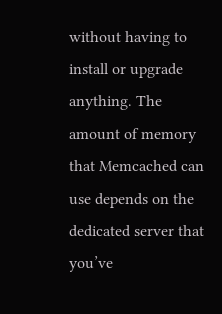without having to install or upgrade anything. The amount of memory that Memcached can use depends on the dedicated server that you’ve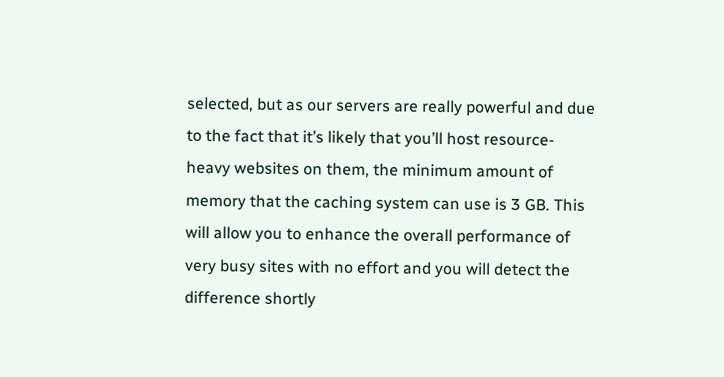selected, but as our servers are really powerful and due to the fact that it’s likely that you’ll host resource-heavy websites on them, the minimum amount of memory that the caching system can use is 3 GB. This will allow you to enhance the overall performance of very busy sites with no effort and you will detect the difference shortly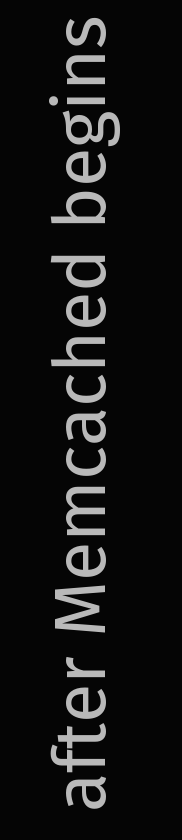after Memcached begins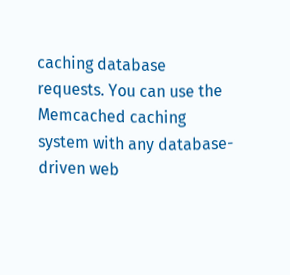caching database requests. You can use the Memcached caching system with any database-driven web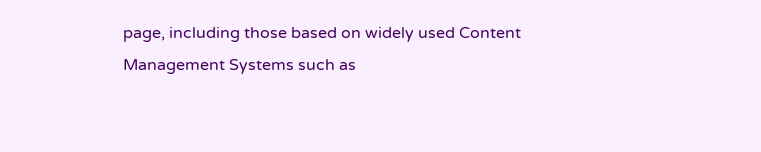page, including those based on widely used Content Management Systems such as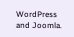WordPress and Joomla.